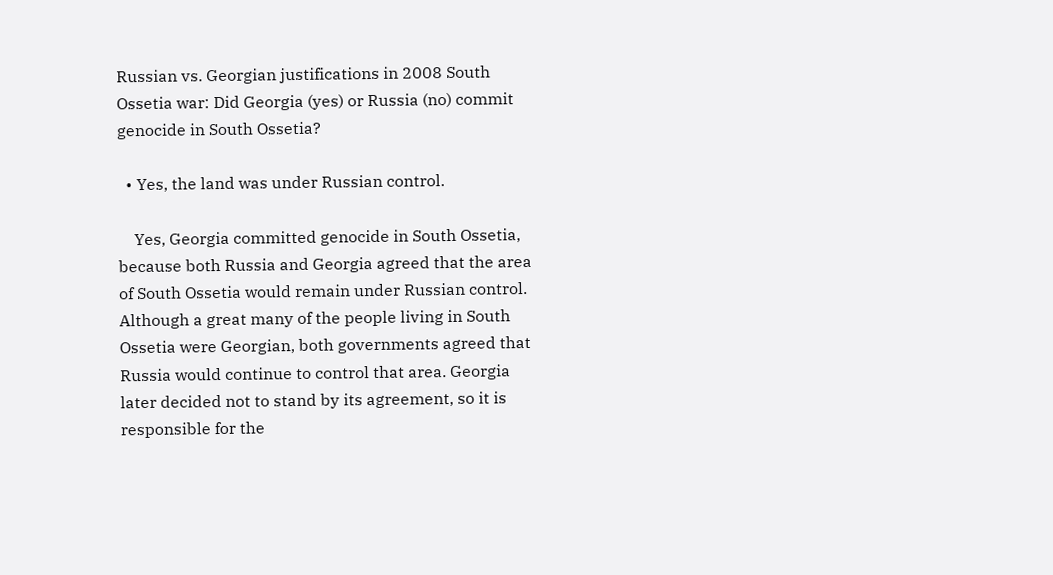Russian vs. Georgian justifications in 2008 South Ossetia war: Did Georgia (yes) or Russia (no) commit genocide in South Ossetia?

  • Yes, the land was under Russian control.

    Yes, Georgia committed genocide in South Ossetia, because both Russia and Georgia agreed that the area of South Ossetia would remain under Russian control. Although a great many of the people living in South Ossetia were Georgian, both governments agreed that Russia would continue to control that area. Georgia later decided not to stand by its agreement, so it is responsible for the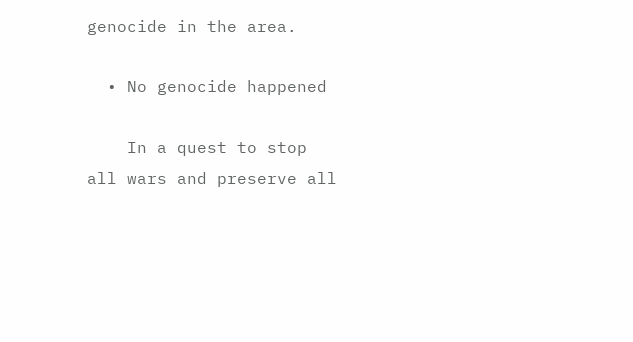genocide in the area.

  • No genocide happened

    In a quest to stop all wars and preserve all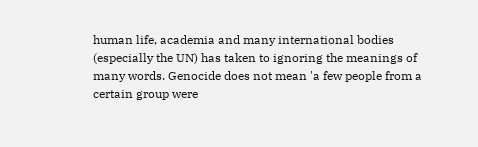human life, academia and many international bodies (especially the UN) has taken to ignoring the meanings of many words. Genocide does not mean 'a few people from a certain group were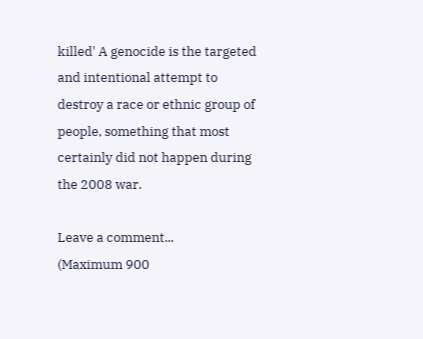killed' A genocide is the targeted and intentional attempt to destroy a race or ethnic group of people, something that most certainly did not happen during the 2008 war.

Leave a comment...
(Maximum 900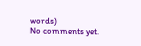words)
No comments yet.